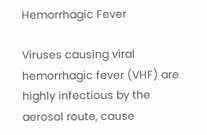Hemorrhagic Fever

Viruses causing viral hemorrhagic fever (VHF) are highly infectious by the aerosol route, cause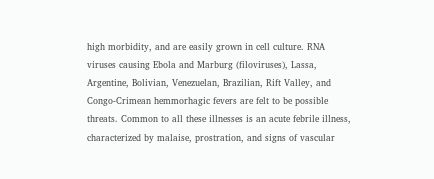high morbidity, and are easily grown in cell culture. RNA viruses causing Ebola and Marburg (filoviruses), Lassa, Argentine, Bolivian, Venezuelan, Brazilian, Rift Valley, and Congo-Crimean hemmorhagic fevers are felt to be possible threats. Common to all these illnesses is an acute febrile illness, characterized by malaise, prostration, and signs of vascular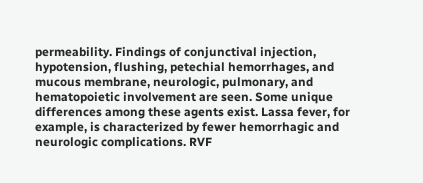permeability. Findings of conjunctival injection, hypotension, flushing, petechial hemorrhages, and mucous membrane, neurologic, pulmonary, and hematopoietic involvement are seen. Some unique differences among these agents exist. Lassa fever, for example, is characterized by fewer hemorrhagic and neurologic complications. RVF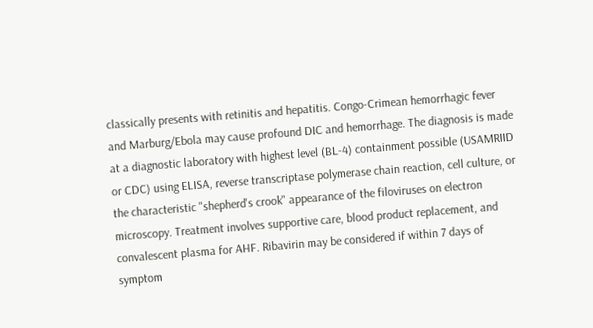classically presents with retinitis and hepatitis. Congo-Crimean hemorrhagic fever and Marburg/Ebola may cause profound DIC and hemorrhage. The diagnosis is made at a diagnostic laboratory with highest level (BL-4) containment possible (USAMRIID or CDC) using ELISA, reverse transcriptase polymerase chain reaction, cell culture, or the characteristic "shepherd's crook" appearance of the filoviruses on electron microscopy. Treatment involves supportive care, blood product replacement, and convalescent plasma for AHF. Ribavirin may be considered if within 7 days of symptom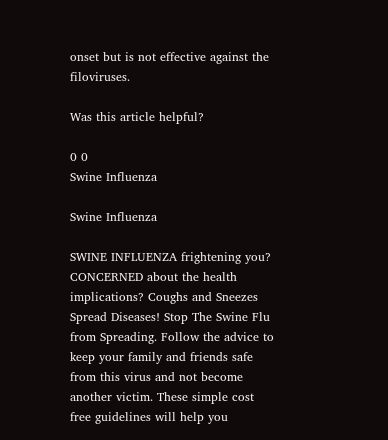onset but is not effective against the filoviruses.

Was this article helpful?

0 0
Swine Influenza

Swine Influenza

SWINE INFLUENZA frightening you? CONCERNED about the health implications? Coughs and Sneezes Spread Diseases! Stop The Swine Flu from Spreading. Follow the advice to keep your family and friends safe from this virus and not become another victim. These simple cost free guidelines will help you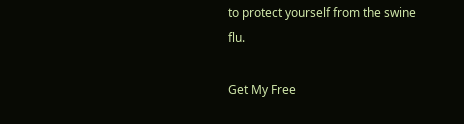to protect yourself from the swine flu.

Get My Free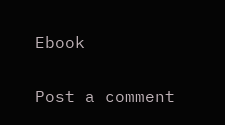Ebook

Post a comment